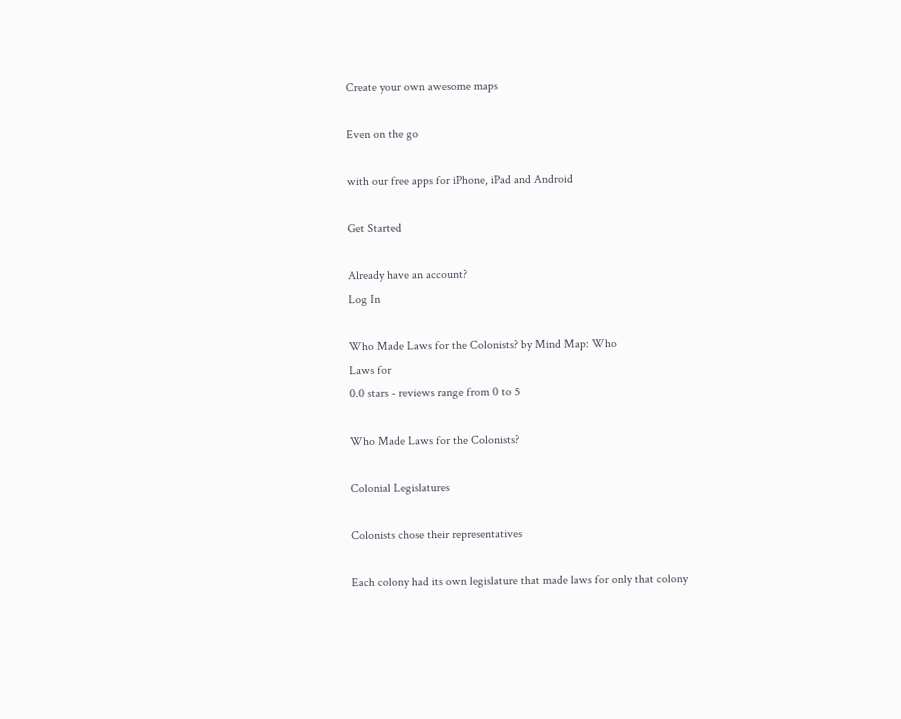Create your own awesome maps

Even on the go

with our free apps for iPhone, iPad and Android

Get Started

Already have an account?
Log In

Who Made Laws for the Colonists? by Mind Map: Who
Laws for
0.0 stars - reviews range from 0 to 5

Who Made Laws for the Colonists?

Colonial Legislatures

Colonists chose their representatives

Each colony had its own legislature that made laws for only that colony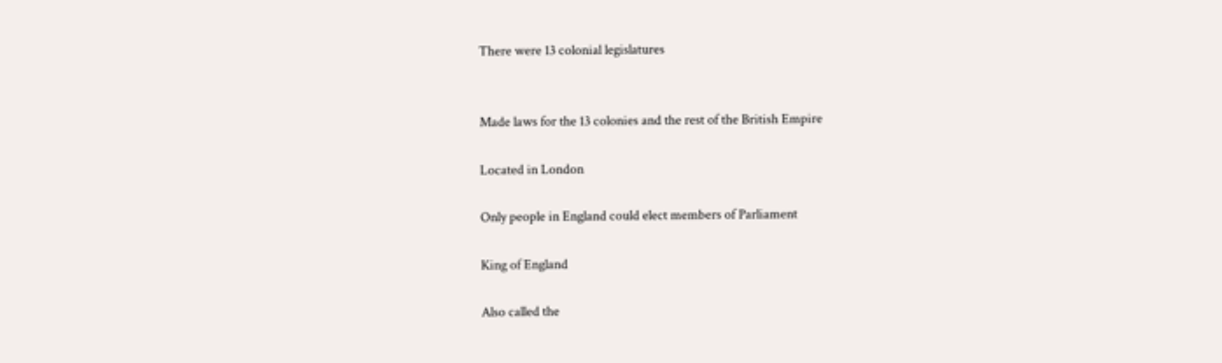There were 13 colonial legislatures


Made laws for the 13 colonies and the rest of the British Empire

Located in London

Only people in England could elect members of Parliament

King of England

Also called the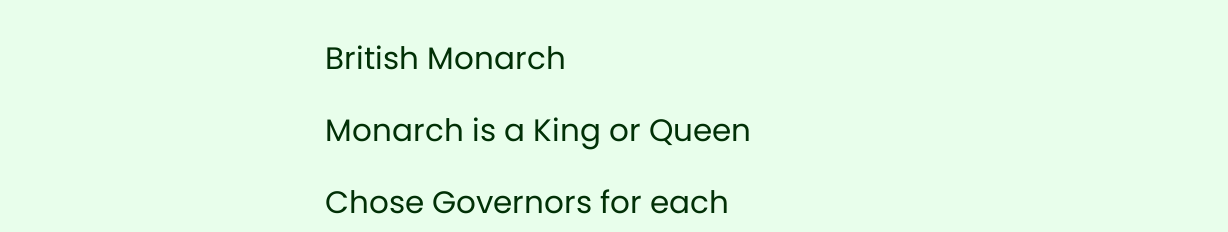British Monarch

Monarch is a King or Queen

Chose Governors for each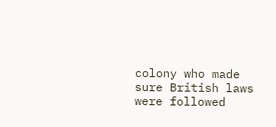colony who made sure British laws were followed